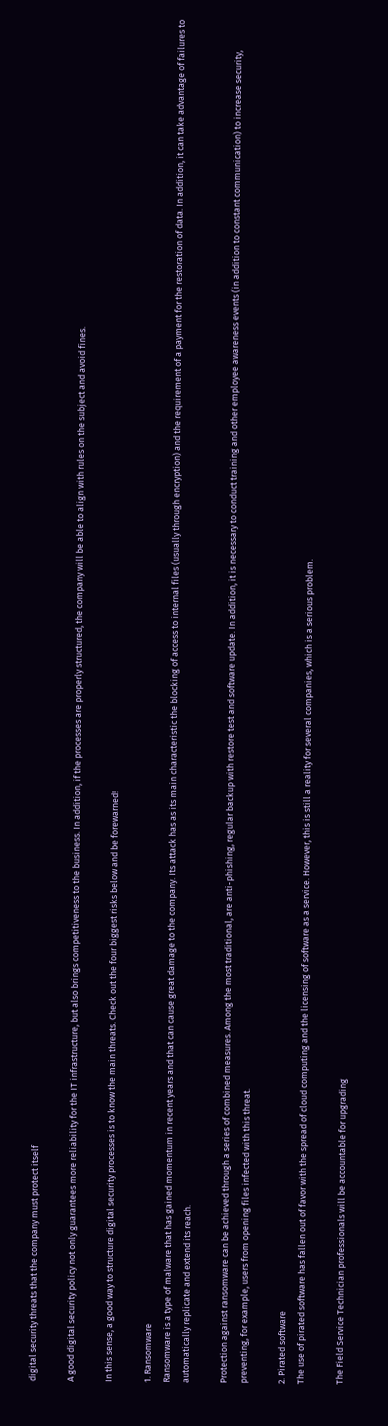digital security threats that the company must protect itself

A good digital security policy not only guarantees more reliability for the IT infrastructure, but also brings competitiveness to the business. In addition, if the processes are properly structured, the company will be able to align with rules on the subject and avoid fines.

In this sense, a good way to structure digital security processes is to know the main threats. Check out the four biggest risks below and be forewarned!

1. Ransomware
Ransomware is a type of malware that has gained momentum in recent years and that can cause great damage to the company. Its attack has as its main characteristic the blocking of access to internal files (usually through encryption) and the requirement of a payment for the restoration of data. In addition, it can take advantage of failures to automatically replicate and extend its reach.

Protection against ransomware can be achieved through a series of combined measures. Among the most traditional, are anti-phishing, regular backup with restore test and software update. In addition, it is necessary to conduct training and other employee awareness events (in addition to constant communication) to increase security, preventing, for example, users from opening files infected with this threat.

2. Pirated software
The use of pirated software has fallen out of favor with the spread of cloud computing and the licensing of software as a service. However, this is still a reality for several companies, which is a serious problem.

The Field Service Technician professionals will be accountable for upgrading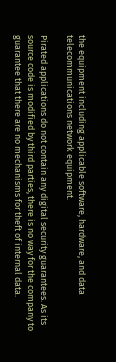the equipment including applicable software, hardware, and data telecommunications network equipment.

Pirated applications do not contain any digital security guarantees. As its source code is modified by third parties, there is no way for the company to guarantee that there are no mechanisms for theft of internal data.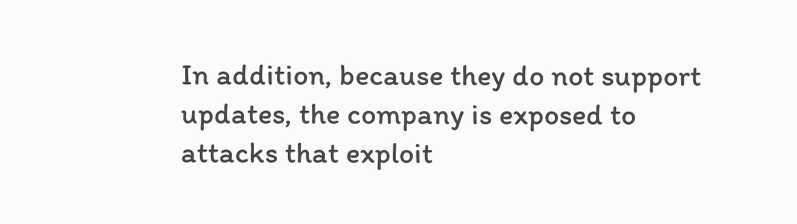In addition, because they do not support updates, the company is exposed to attacks that exploit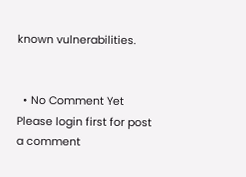known vulnerabilities.


  • No Comment Yet
Please login first for post a comment